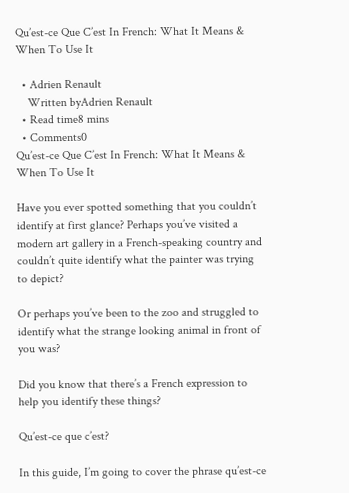Qu’est-ce Que C’est In French: What It Means & When To Use It

  • Adrien Renault
    Written byAdrien Renault
  • Read time8 mins
  • Comments0
Qu’est-ce Que C’est In French: What It Means & When To Use It

Have you ever spotted something that you couldn’t identify at first glance? Perhaps you’ve visited a modern art gallery in a French-speaking country and couldn’t quite identify what the painter was trying to depict?

Or perhaps you’ve been to the zoo and struggled to identify what the strange looking animal in front of you was?

Did you know that there’s a French expression to help you identify these things?

Qu’est-ce que c’est?

In this guide, I’m going to cover the phrase qu’est-ce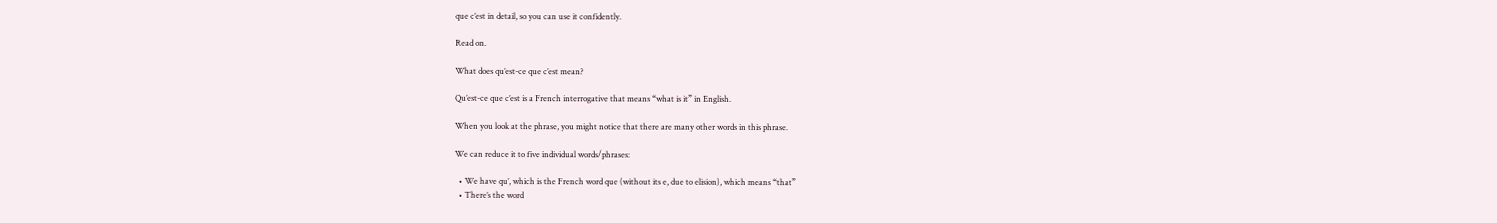que c’est in detail, so you can use it confidently.

Read on.

What does qu’est-ce que c’est mean?

Qu’est-ce que c’est is a French interrogative that means “what is it” in English.

When you look at the phrase, you might notice that there are many other words in this phrase.

We can reduce it to five individual words/phrases:

  • We have qu’, which is the French word que (without its e, due to elision), which means “that”
  • There’s the word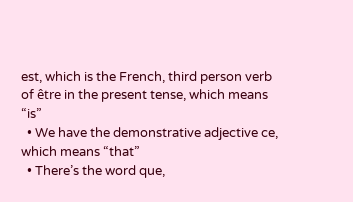est, which is the French, third person verb of être in the present tense, which means “is”
  • We have the demonstrative adjective ce, which means “that”
  • There’s the word que,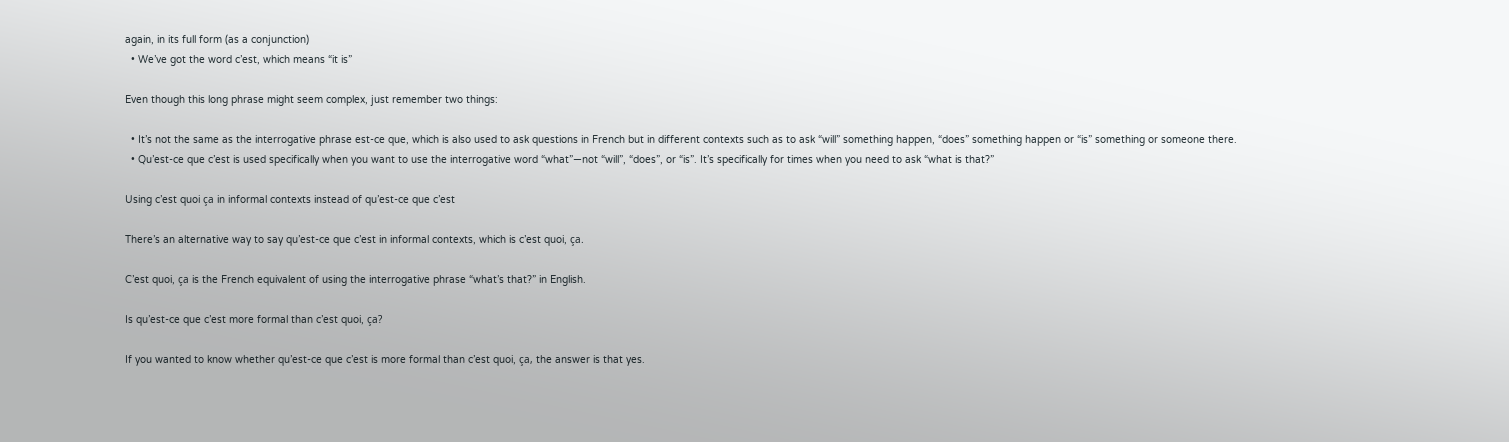again, in its full form (as a conjunction)
  • We’ve got the word c’est, which means “it is”

Even though this long phrase might seem complex, just remember two things:

  • It’s not the same as the interrogative phrase est-ce que, which is also used to ask questions in French but in different contexts such as to ask “will” something happen, “does” something happen or “is” something or someone there.
  • Qu’est-ce que c’est is used specifically when you want to use the interrogative word “what”—not “will”, “does”, or “is”. It’s specifically for times when you need to ask “what is that?”

Using c’est quoi ça in informal contexts instead of qu’est-ce que c’est

There’s an alternative way to say qu’est-ce que c’est in informal contexts, which is c’est quoi, ça.

C’est quoi, ça is the French equivalent of using the interrogative phrase “what’s that?” in English.

Is qu’est-ce que c’est more formal than c’est quoi, ça?

If you wanted to know whether qu’est-ce que c’est is more formal than c’est quoi, ça, the answer is that yes.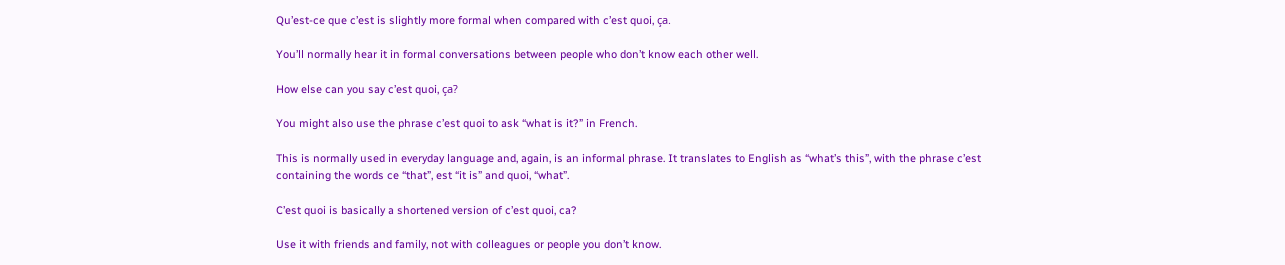Qu’est-ce que c’est is slightly more formal when compared with c’est quoi, ça.

You’ll normally hear it in formal conversations between people who don’t know each other well.

How else can you say c’est quoi, ça?

You might also use the phrase c’est quoi to ask “what is it?” in French.

This is normally used in everyday language and, again, is an informal phrase. It translates to English as “what’s this”, with the phrase c’est containing the words ce “that”, est “it is” and quoi, “what”.

C’est quoi is basically a shortened version of c’est quoi, ca?

Use it with friends and family, not with colleagues or people you don’t know.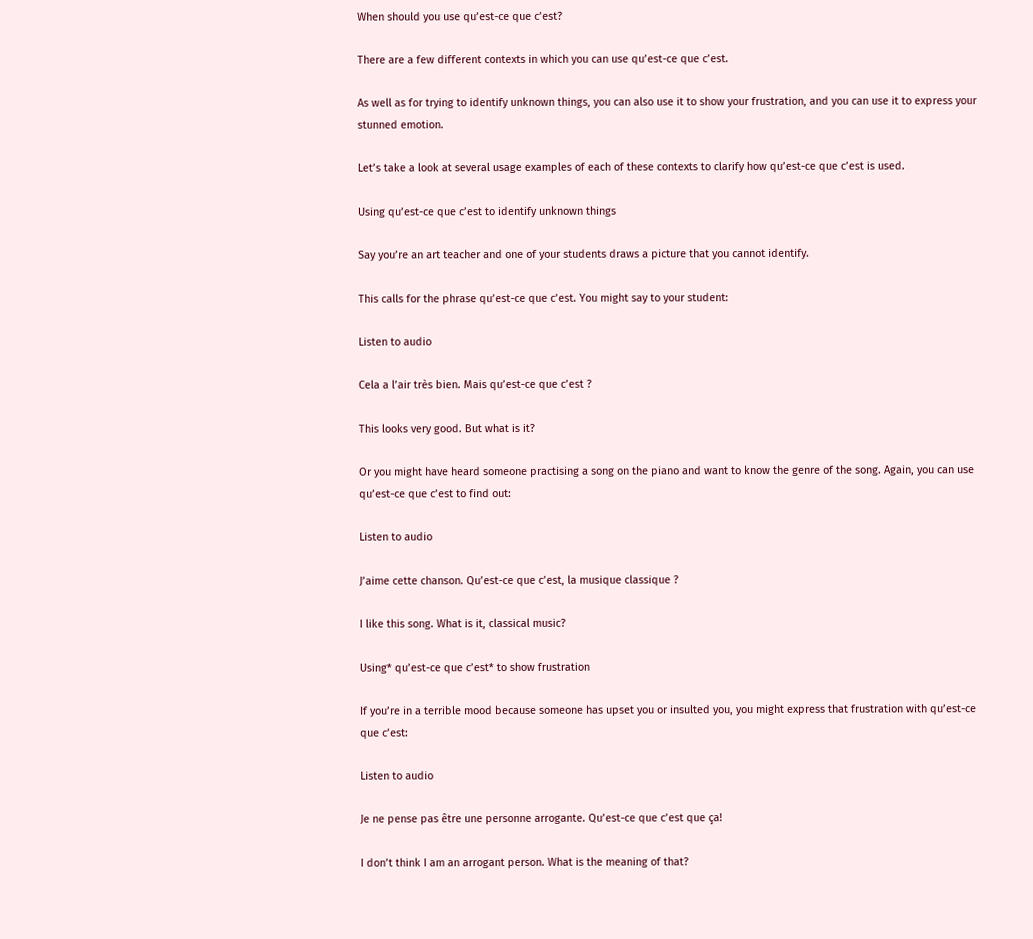When should you use qu’est-ce que c’est?

There are a few different contexts in which you can use qu’est-ce que c’est.

As well as for trying to identify unknown things, you can also use it to show your frustration, and you can use it to express your stunned emotion.

Let’s take a look at several usage examples of each of these contexts to clarify how qu’est-ce que c’est is used.

Using qu’est-ce que c’est to identify unknown things

Say you’re an art teacher and one of your students draws a picture that you cannot identify.

This calls for the phrase qu’est-ce que c’est. You might say to your student:

Listen to audio

Cela a l’air très bien. Mais qu’est-ce que c’est ?

This looks very good. But what is it?

Or you might have heard someone practising a song on the piano and want to know the genre of the song. Again, you can use qu’est-ce que c’est to find out:

Listen to audio

J’aime cette chanson. Qu’est-ce que c’est, la musique classique ?

I like this song. What is it, classical music?

Using* qu’est-ce que c’est* to show frustration

If you’re in a terrible mood because someone has upset you or insulted you, you might express that frustration with qu’est-ce que c’est:

Listen to audio

Je ne pense pas être une personne arrogante. Qu’est-ce que c’est que ça!

I don’t think I am an arrogant person. What is the meaning of that?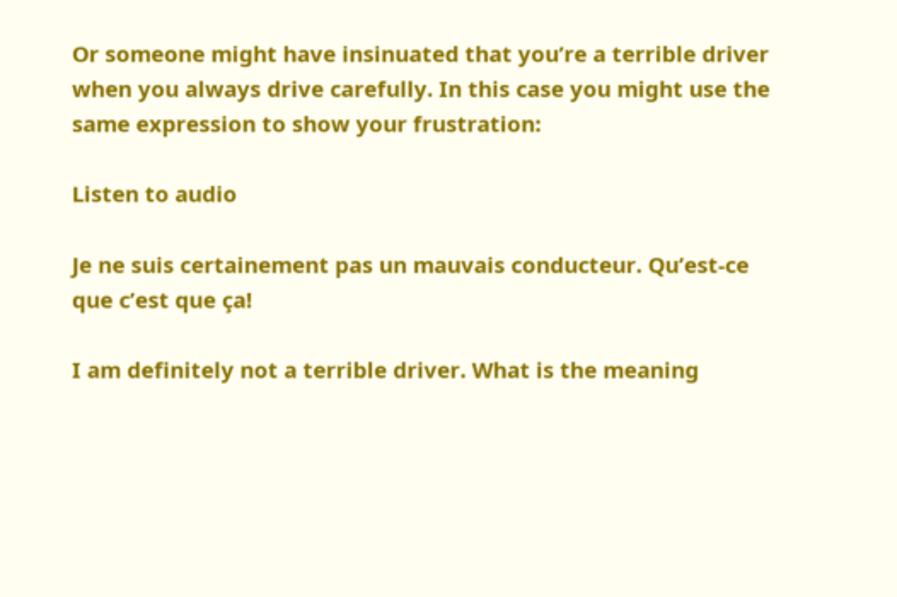Or someone might have insinuated that you’re a terrible driver when you always drive carefully. In this case you might use the same expression to show your frustration:

Listen to audio

Je ne suis certainement pas un mauvais conducteur. Qu’est-ce que c’est que ça!

I am definitely not a terrible driver. What is the meaning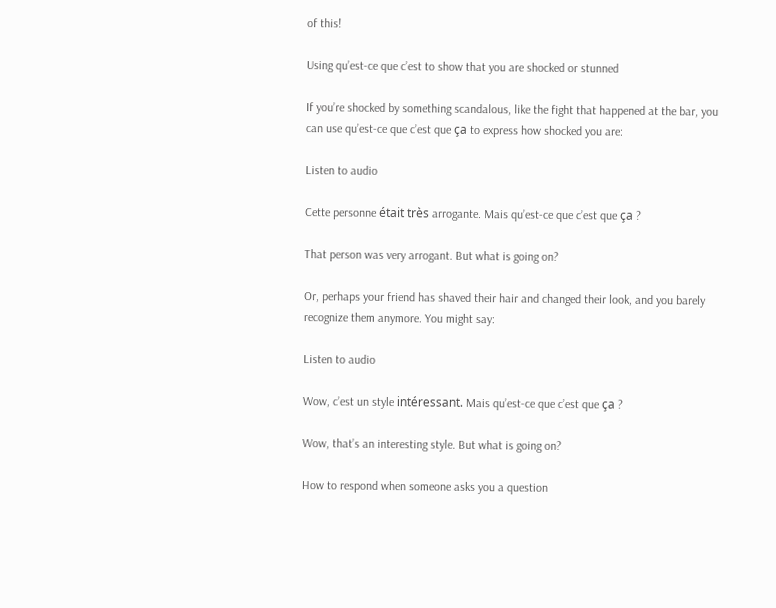of this!

Using qu’est-ce que c’est to show that you are shocked or stunned

If you’re shocked by something scandalous, like the fight that happened at the bar, you can use qu’est-ce que c’est que ça to express how shocked you are:

Listen to audio

Cette personne était très arrogante. Mais qu’est-ce que c’est que ça ?

That person was very arrogant. But what is going on?

Or, perhaps your friend has shaved their hair and changed their look, and you barely recognize them anymore. You might say:

Listen to audio

Wow, c’est un style intéressant. Mais qu’est-ce que c’est que ça ?

Wow, that’s an interesting style. But what is going on?

How to respond when someone asks you a question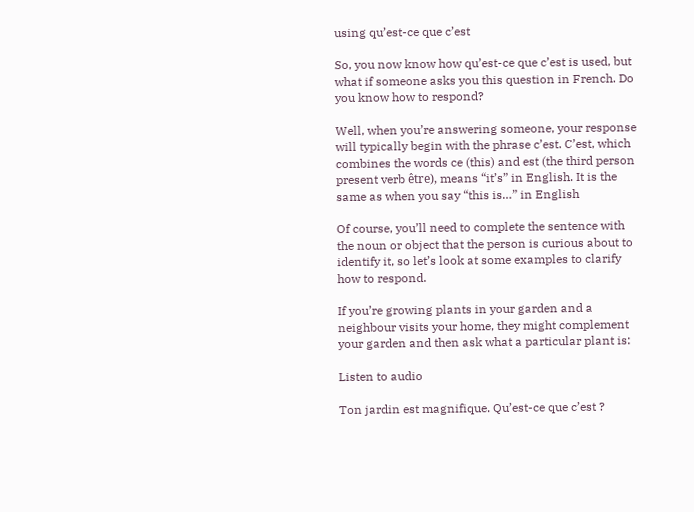using qu’est-ce que c’est

So, you now know how qu’est-ce que c’est is used, but what if someone asks you this question in French. Do you know how to respond?

Well, when you’re answering someone, your response will typically begin with the phrase c’est. C’est, which combines the words ce (this) and est (the third person present verb être), means “it’s” in English. It is the same as when you say “this is…” in English

Of course, you’ll need to complete the sentence with the noun or object that the person is curious about to identify it, so let’s look at some examples to clarify how to respond.

If you’re growing plants in your garden and a neighbour visits your home, they might complement your garden and then ask what a particular plant is:

Listen to audio

Ton jardin est magnifique. Qu’est-ce que c’est ?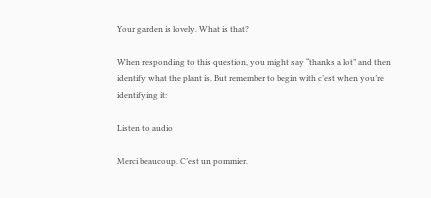Your garden is lovely. What is that?

When responding to this question, you might say “thanks a lot” and then identify what the plant is. But remember to begin with c’est when you’re identifying it:

Listen to audio

Merci beaucoup. C’est un pommier.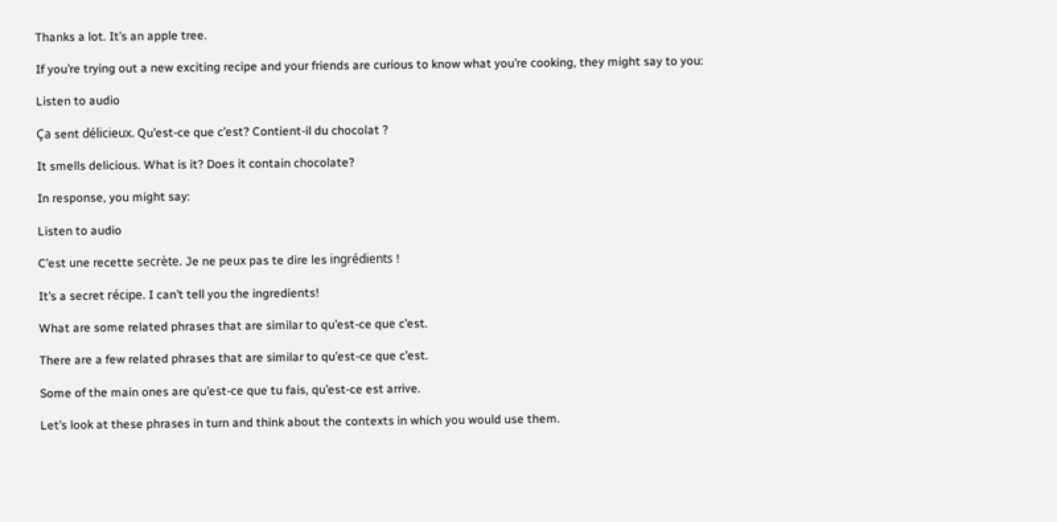Thanks a lot. It’s an apple tree.

If you’re trying out a new exciting recipe and your friends are curious to know what you’re cooking, they might say to you:

Listen to audio

Ça sent délicieux. Qu’est-ce que c’est? Contient-il du chocolat ?

It smells delicious. What is it? Does it contain chocolate?

In response, you might say:

Listen to audio

C’est une recette secrète. Je ne peux pas te dire les ingrédients !

It’s a secret récipe. I can’t tell you the ingredients!

What are some related phrases that are similar to qu’est-ce que c’est.

There are a few related phrases that are similar to qu’est-ce que c’est.

Some of the main ones are qu’est-ce que tu fais, qu’est-ce est arrive.

Let’s look at these phrases in turn and think about the contexts in which you would use them.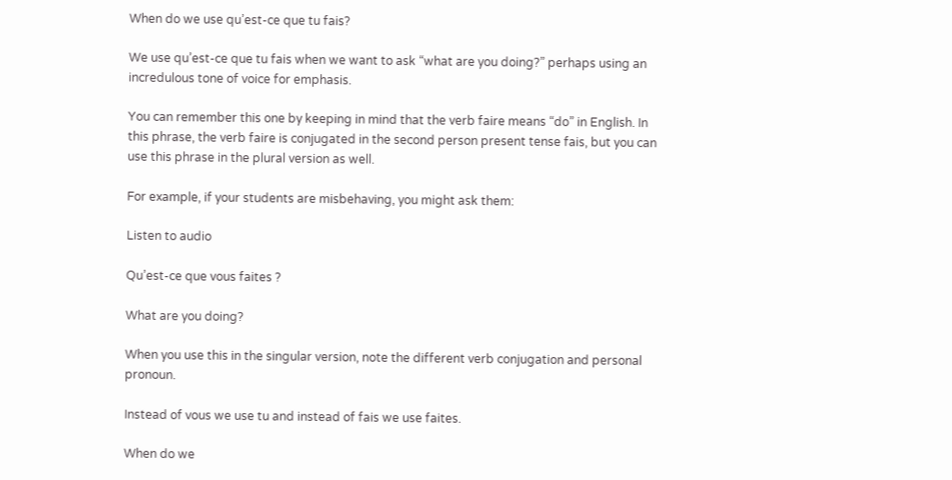When do we use qu’est-ce que tu fais?

We use qu’est-ce que tu fais when we want to ask “what are you doing?” perhaps using an incredulous tone of voice for emphasis.

You can remember this one by keeping in mind that the verb faire means “do” in English. In this phrase, the verb faire is conjugated in the second person present tense fais, but you can use this phrase in the plural version as well.

For example, if your students are misbehaving, you might ask them:

Listen to audio

Qu’est-ce que vous faites ?

What are you doing?

When you use this in the singular version, note the different verb conjugation and personal pronoun.

Instead of vous we use tu and instead of fais we use faites.

When do we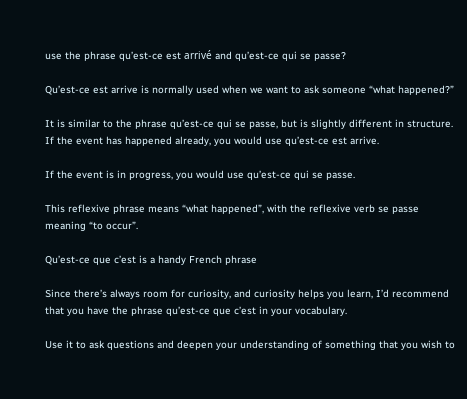use the phrase qu’est-ce est arrivé and qu’est-ce qui se passe?

Qu’est-ce est arrive is normally used when we want to ask someone “what happened?”

It is similar to the phrase qu’est-ce qui se passe, but is slightly different in structure. If the event has happened already, you would use qu’est-ce est arrive.

If the event is in progress, you would use qu’est-ce qui se passe.

This reflexive phrase means “what happened”, with the reflexive verb se passe meaning “to occur”.

Qu’est-ce que c’est is a handy French phrase

Since there’s always room for curiosity, and curiosity helps you learn, I’d recommend that you have the phrase qu’est-ce que c’est in your vocabulary.

Use it to ask questions and deepen your understanding of something that you wish to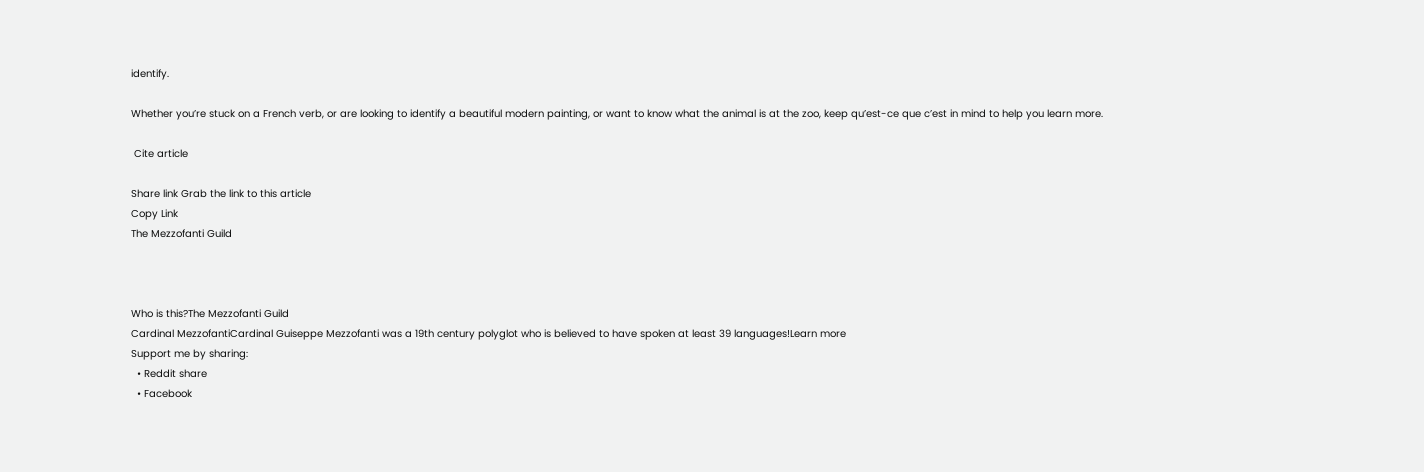identify.

Whether you’re stuck on a French verb, or are looking to identify a beautiful modern painting, or want to know what the animal is at the zoo, keep qu’est-ce que c’est in mind to help you learn more.

 Cite article

Share link Grab the link to this article
Copy Link
The Mezzofanti Guild



Who is this?The Mezzofanti Guild
Cardinal MezzofantiCardinal Guiseppe Mezzofanti was a 19th century polyglot who is believed to have spoken at least 39 languages!Learn more
Support me by sharing:
  • Reddit share
  • Facebook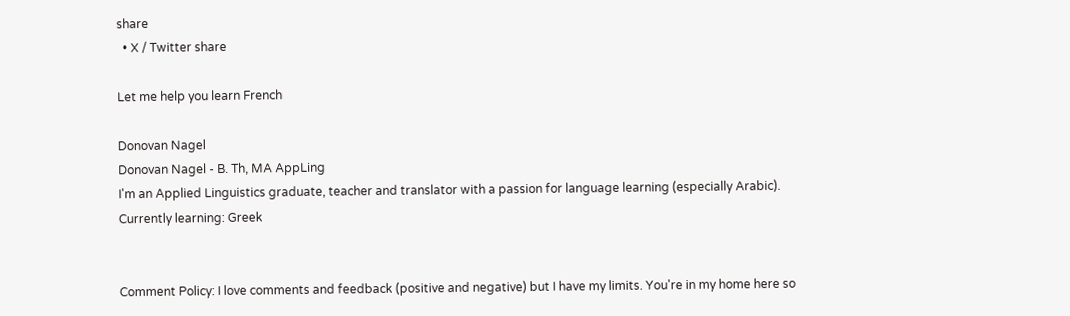share
  • X / Twitter share

Let me help you learn French

Donovan Nagel
Donovan Nagel - B. Th, MA AppLing
I'm an Applied Linguistics graduate, teacher and translator with a passion for language learning (especially Arabic).
Currently learning: Greek


Comment Policy: I love comments and feedback (positive and negative) but I have my limits. You're in my home here so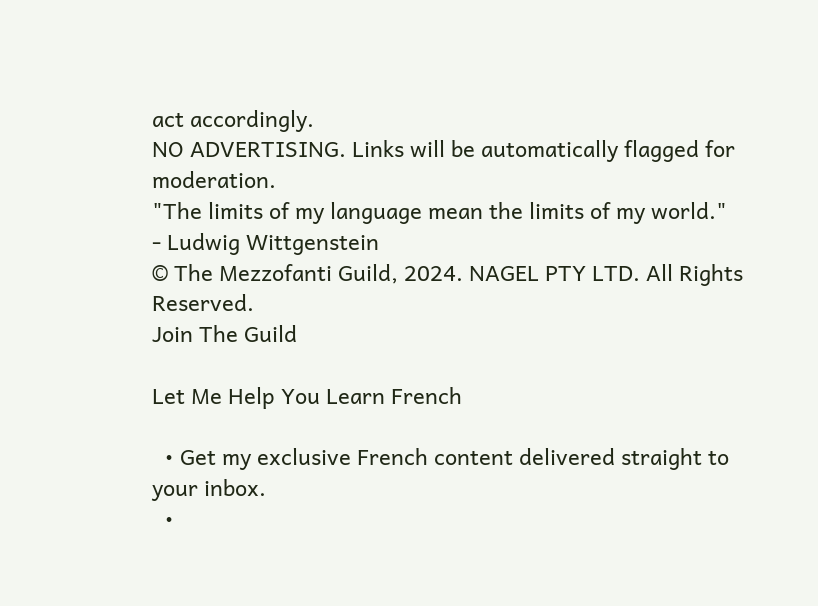act accordingly.
NO ADVERTISING. Links will be automatically flagged for moderation.
"The limits of my language mean the limits of my world."
- Ludwig Wittgenstein
© The Mezzofanti Guild, 2024. NAGEL PTY LTD. All Rights Reserved.
Join The Guild

Let Me Help You Learn French

  • Get my exclusive French content delivered straight to your inbox.
  •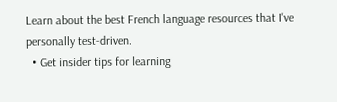Learn about the best French language resources that I've personally test-driven.
  • Get insider tips for learning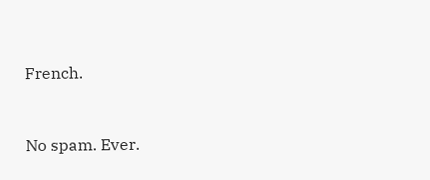French.


No spam. Ever.